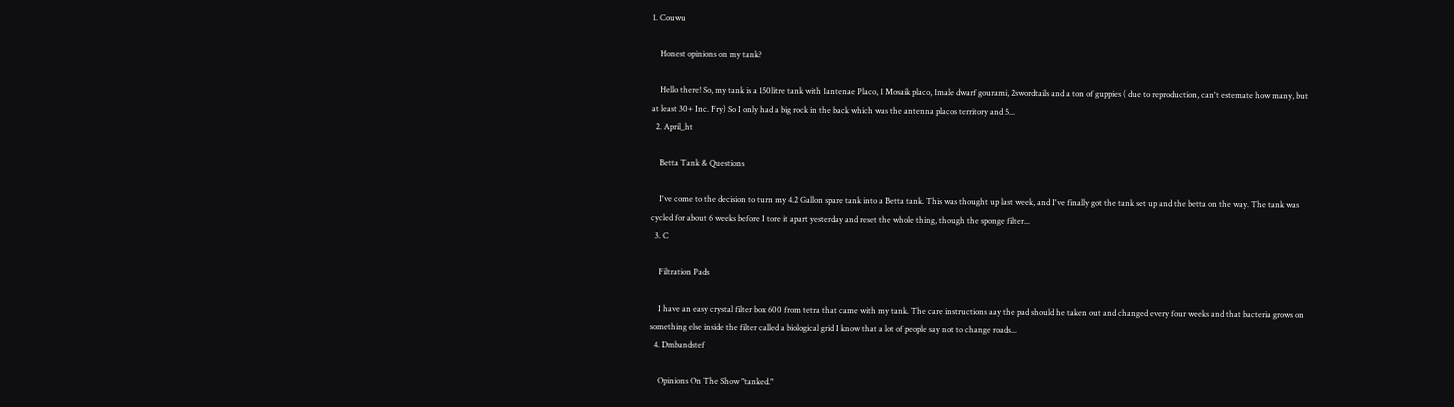1. Couwu

    Honest opinions on my tank?

    Hello there! So, my tank is a 150litre tank with 1antenae Placo, 1 Mosaik placo, 1male dwarf gourami, 2swordtails and a ton of guppies ( due to reproduction, can't estemate how many, but at least 30+ Inc. Fry) So I only had a big rock in the back which was the antenna placos territory and 5...
  2. April_ht

    Betta Tank & Questions

    I've come to the decision to turn my 4.2 Gallon spare tank into a Betta tank. This was thought up last week, and I've finally got the tank set up and the betta on the way. The tank was cycled for about 6 weeks before I tore it apart yesterday and reset the whole thing, though the sponge filter...
  3. C

    Filtration Pads

    I have an easy crystal filter box 600 from tetra that came with my tank. The care instructions aay the pad should he taken out and changed every four weeks and that bacteria grows on something else inside the filter called a biological grid I know that a lot of people say not to change roads...
  4. Dmbandstef

    Opinions On The Show "tanked."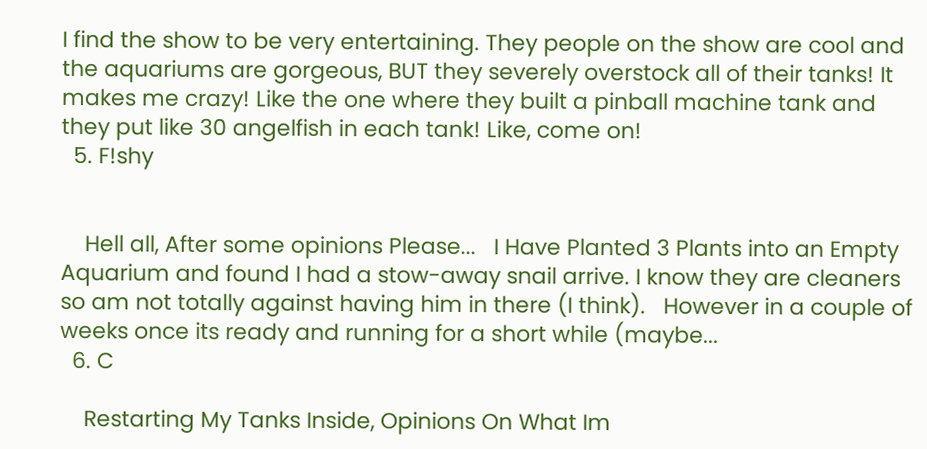I find the show to be very entertaining. They people on the show are cool and the aquariums are gorgeous, BUT they severely overstock all of their tanks! It makes me crazy! Like the one where they built a pinball machine tank and they put like 30 angelfish in each tank! Like, come on!
  5. F!shy


    Hell all, After some opinions Please...   I Have Planted 3 Plants into an Empty Aquarium and found I had a stow-away snail arrive. I know they are cleaners so am not totally against having him in there (I think).   However in a couple of weeks once its ready and running for a short while (maybe...
  6. C

    Restarting My Tanks Inside, Opinions On What Im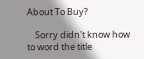About To Buy?

    Sorry didn't know how to word the title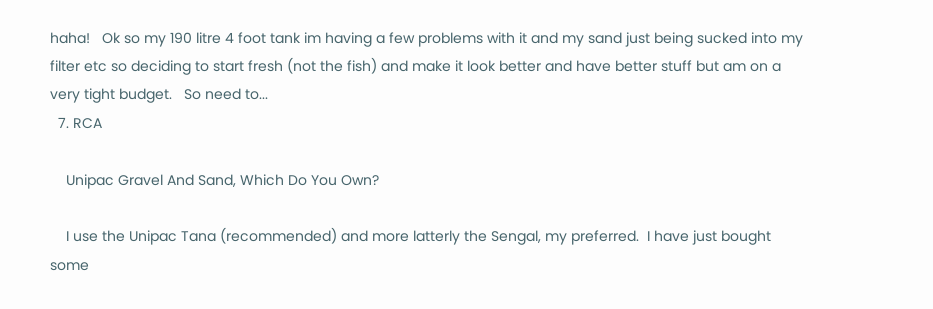haha!   Ok so my 190 litre 4 foot tank im having a few problems with it and my sand just being sucked into my filter etc so deciding to start fresh (not the fish) and make it look better and have better stuff but am on a very tight budget.   So need to...
  7. RCA

    Unipac Gravel And Sand, Which Do You Own?

    I use the Unipac Tana (recommended) and more latterly the Sengal, my preferred.  I have just bought some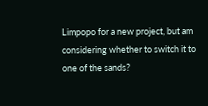Limpopo for a new project, but am considering whether to switch it to one of the sands?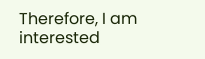Therefore, I am interested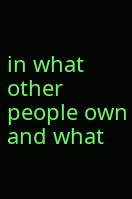in what other people own and what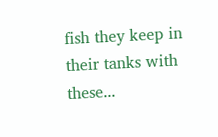fish they keep in their tanks with these...